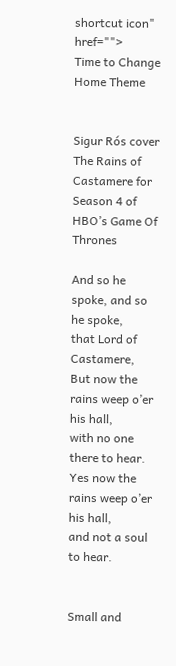shortcut icon" href="">
Time to Change
Home Theme


Sigur Rós cover The Rains of Castamere for Season 4 of HBO’s Game Of Thrones

And so he spoke, and so he spoke,
that Lord of Castamere,
But now the rains weep o’er his hall,
with no one there to hear.
Yes now the rains weep o’er his hall,
and not a soul to hear.


Small and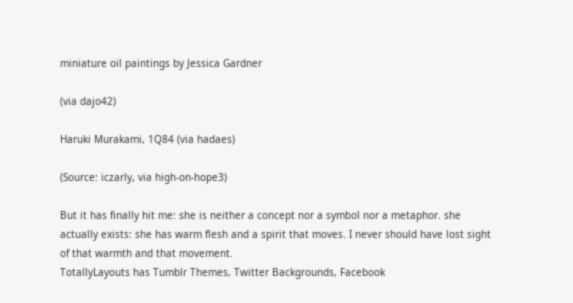miniature oil paintings by Jessica Gardner

(via dajo42)

Haruki Murakami, 1Q84 (via hadaes)

(Source: iczarly, via high-on-hope3)

But it has finally hit me: she is neither a concept nor a symbol nor a metaphor. she actually exists: she has warm flesh and a spirit that moves. I never should have lost sight of that warmth and that movement.
TotallyLayouts has Tumblr Themes, Twitter Backgrounds, Facebook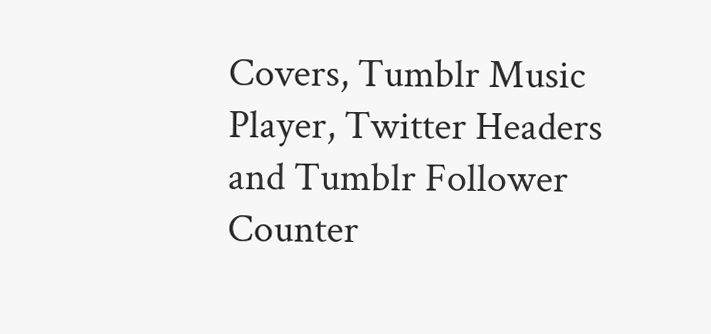Covers, Tumblr Music Player, Twitter Headers and Tumblr Follower Counter